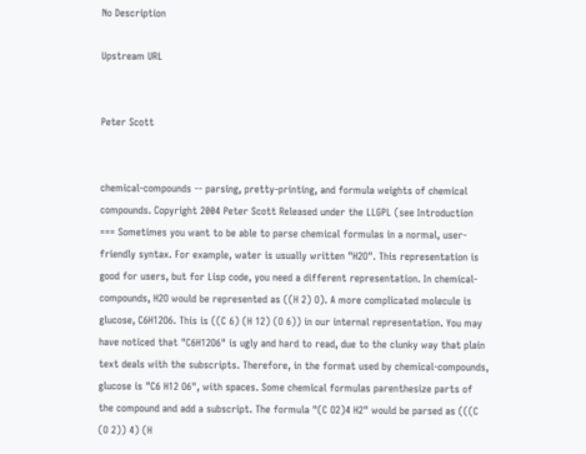No Description

Upstream URL


Peter Scott


chemical-compounds -- parsing, pretty-printing, and formula weights of chemical compounds. Copyright 2004 Peter Scott Released under the LLGPL (see Introduction === Sometimes you want to be able to parse chemical formulas in a normal, user-friendly syntax. For example, water is usually written "H2O". This representation is good for users, but for Lisp code, you need a different representation. In chemical-compounds, H2O would be represented as ((H 2) O). A more complicated molecule is glucose, C6H12O6. This is ((C 6) (H 12) (O 6)) in our internal representation. You may have noticed that "C6H12O6" is ugly and hard to read, due to the clunky way that plain text deals with the subscripts. Therefore, in the format used by chemical-compounds, glucose is "C6 H12 O6", with spaces. Some chemical formulas parenthesize parts of the compound and add a subscript. The formula "(C O2)4 H2" would be parsed as (((C (O 2)) 4) (H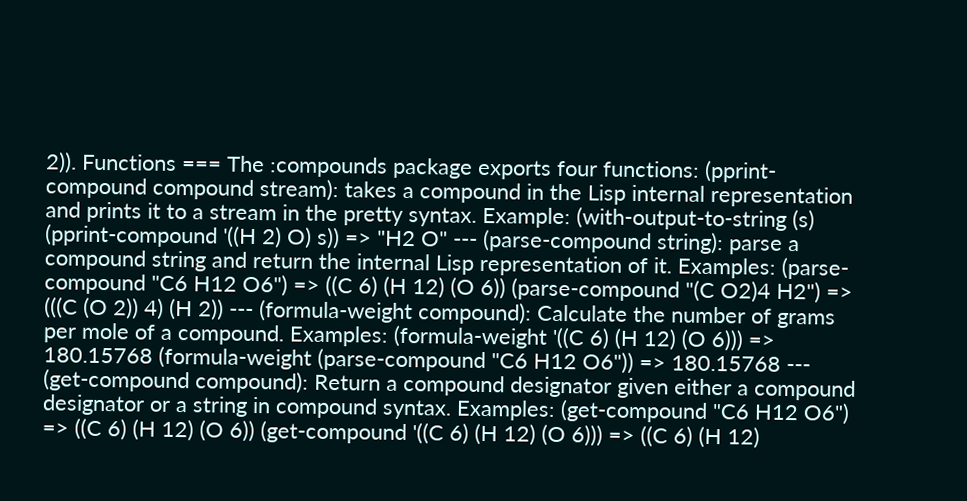2)). Functions === The :compounds package exports four functions: (pprint-compound compound stream): takes a compound in the Lisp internal representation and prints it to a stream in the pretty syntax. Example: (with-output-to-string (s) (pprint-compound '((H 2) O) s)) => "H2 O" --- (parse-compound string): parse a compound string and return the internal Lisp representation of it. Examples: (parse-compound "C6 H12 O6") => ((C 6) (H 12) (O 6)) (parse-compound "(C O2)4 H2") => (((C (O 2)) 4) (H 2)) --- (formula-weight compound): Calculate the number of grams per mole of a compound. Examples: (formula-weight '((C 6) (H 12) (O 6))) => 180.15768 (formula-weight (parse-compound "C6 H12 O6")) => 180.15768 --- (get-compound compound): Return a compound designator given either a compound designator or a string in compound syntax. Examples: (get-compound "C6 H12 O6") => ((C 6) (H 12) (O 6)) (get-compound '((C 6) (H 12) (O 6))) => ((C 6) (H 12)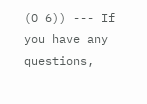(O 6)) --- If you have any questions,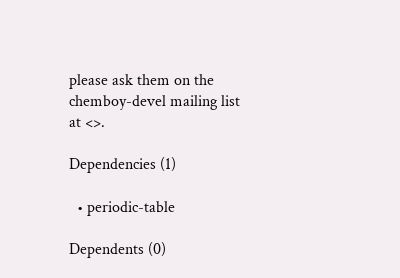please ask them on the chemboy-devel mailing list at <>.

Dependencies (1)

  • periodic-table

Dependents (0)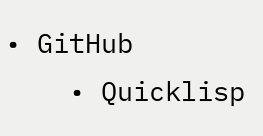• GitHub
    • Quicklisp